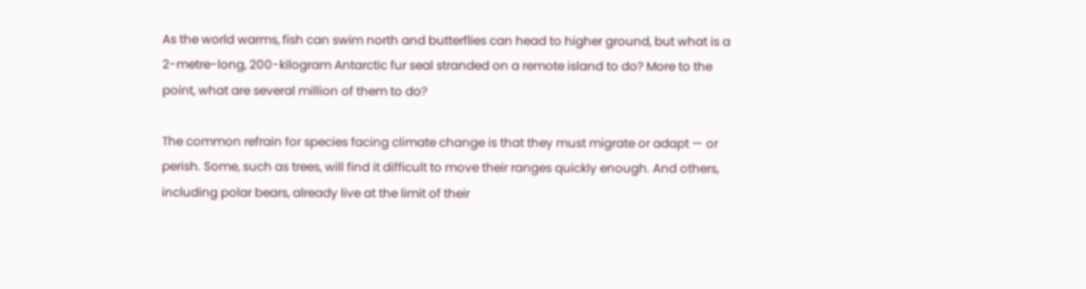As the world warms, fish can swim north and butterflies can head to higher ground, but what is a 2-metre-long, 200-kilogram Antarctic fur seal stranded on a remote island to do? More to the point, what are several million of them to do?

The common refrain for species facing climate change is that they must migrate or adapt — or perish. Some, such as trees, will find it difficult to move their ranges quickly enough. And others, including polar bears, already live at the limit of their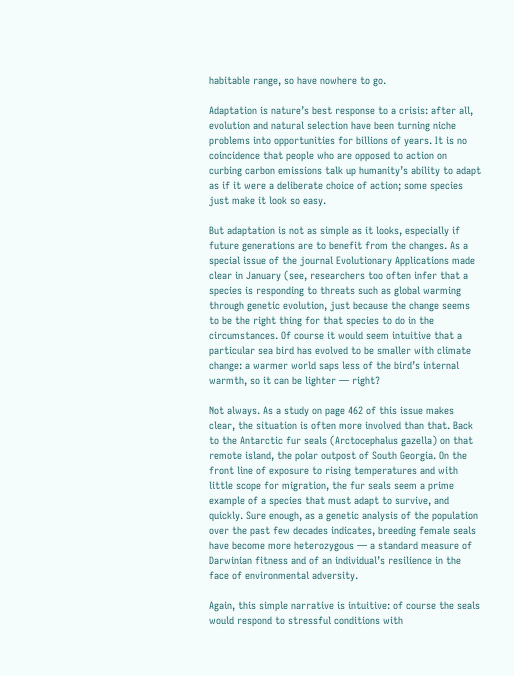habitable range, so have nowhere to go.

Adaptation is nature’s best response to a crisis: after all, evolution and natural selection have been turning niche problems into opportunities for billions of years. It is no coincidence that people who are opposed to action on curbing carbon emissions talk up humanity’s ability to adapt as if it were a deliberate choice of action; some species just make it look so easy.

But adaptation is not as simple as it looks, especially if future generations are to benefit from the changes. As a special issue of the journal Evolutionary Applications made clear in January (see, researchers too often infer that a species is responding to threats such as global warming through genetic evolution, just because the change seems to be the right thing for that species to do in the circumstances. Of course it would seem intuitive that a particular sea bird has evolved to be smaller with climate change: a warmer world saps less of the bird’s internal warmth, so it can be lighter — right?

Not always. As a study on page 462 of this issue makes clear, the situation is often more involved than that. Back to the Antarctic fur seals (Arctocephalus gazella) on that remote island, the polar outpost of South Georgia. On the front line of exposure to rising temperatures and with little scope for migration, the fur seals seem a prime example of a species that must adapt to survive, and quickly. Sure enough, as a genetic analysis of the population over the past few decades indicates, breeding female seals have become more heterozygous — a standard measure of Darwinian fitness and of an individual’s resilience in the face of environmental adversity.

Again, this simple narrative is intuitive: of course the seals would respond to stressful conditions with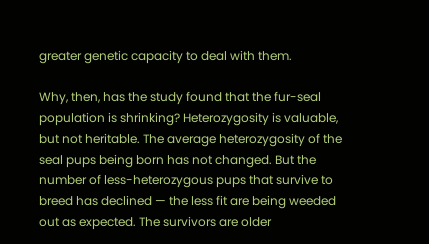greater genetic capacity to deal with them.

Why, then, has the study found that the fur-seal population is shrinking? Heterozygosity is valuable, but not heritable. The average heterozygosity of the seal pups being born has not changed. But the number of less-heterozygous pups that survive to breed has declined — the less fit are being weeded out as expected. The survivors are older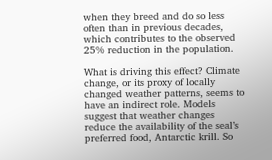when they breed and do so less often than in previous decades, which contributes to the observed 25% reduction in the population.

What is driving this effect? Climate change, or its proxy of locally changed weather patterns, seems to have an indirect role. Models suggest that weather changes reduce the availability of the seal’s preferred food, Antarctic krill. So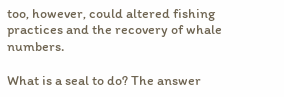too, however, could altered fishing practices and the recovery of whale numbers.

What is a seal to do? The answer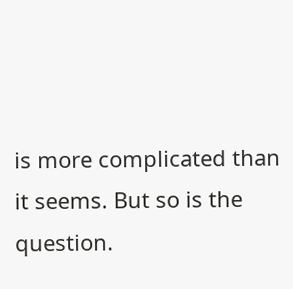is more complicated than it seems. But so is the question.